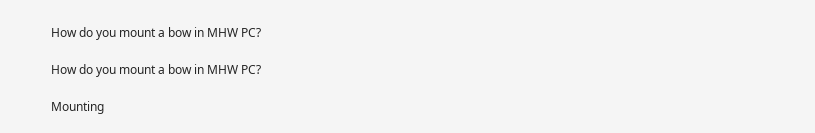How do you mount a bow in MHW PC?

How do you mount a bow in MHW PC?

Mounting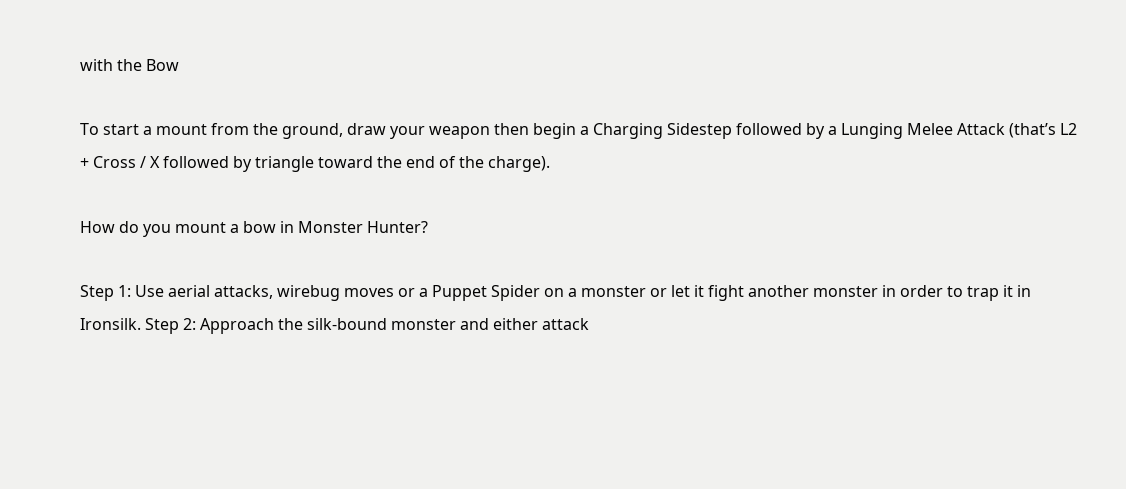with the Bow

To start a mount from the ground, draw your weapon then begin a Charging Sidestep followed by a Lunging Melee Attack (that’s L2 + Cross / X followed by triangle toward the end of the charge).

How do you mount a bow in Monster Hunter?

Step 1: Use aerial attacks, wirebug moves or a Puppet Spider on a monster or let it fight another monster in order to trap it in Ironsilk. Step 2: Approach the silk-bound monster and either attack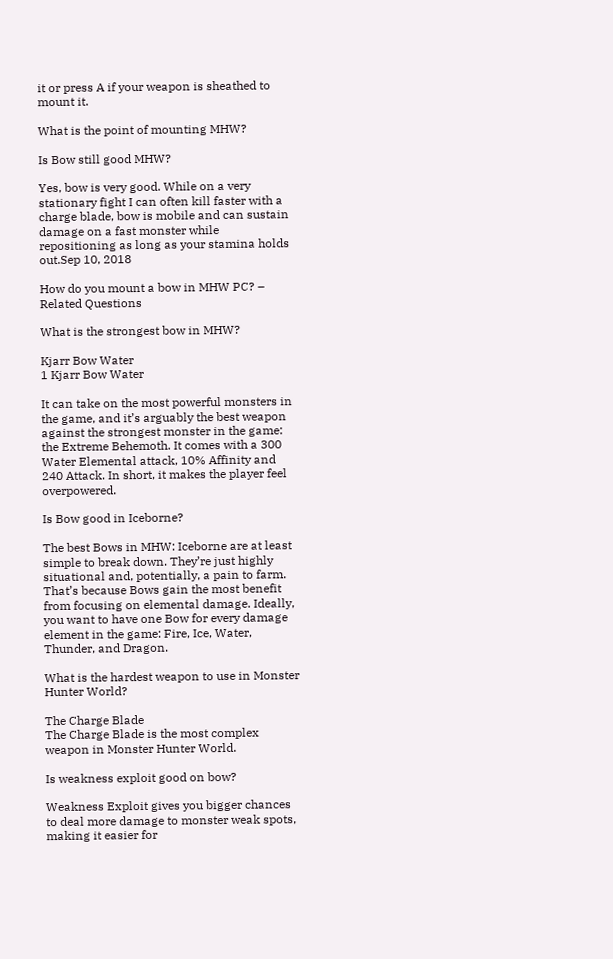it or press A if your weapon is sheathed to mount it.

What is the point of mounting MHW?

Is Bow still good MHW?

Yes, bow is very good. While on a very stationary fight I can often kill faster with a charge blade, bow is mobile and can sustain damage on a fast monster while repositioning as long as your stamina holds out.Sep 10, 2018

How do you mount a bow in MHW PC? – Related Questions

What is the strongest bow in MHW?

Kjarr Bow Water
1 Kjarr Bow Water

It can take on the most powerful monsters in the game, and it’s arguably the best weapon against the strongest monster in the game: the Extreme Behemoth. It comes with a 300 Water Elemental attack, 10% Affinity and 240 Attack. In short, it makes the player feel overpowered.

Is Bow good in Iceborne?

The best Bows in MHW: Iceborne are at least simple to break down. They’re just highly situational and, potentially, a pain to farm. That’s because Bows gain the most benefit from focusing on elemental damage. Ideally, you want to have one Bow for every damage element in the game: Fire, Ice, Water, Thunder, and Dragon.

What is the hardest weapon to use in Monster Hunter World?

The Charge Blade
The Charge Blade is the most complex weapon in Monster Hunter World.

Is weakness exploit good on bow?

Weakness Exploit gives you bigger chances to deal more damage to monster weak spots, making it easier for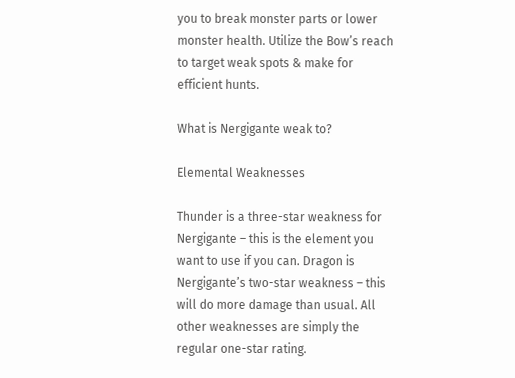you to break monster parts or lower monster health. Utilize the Bow’s reach to target weak spots & make for efficient hunts.

What is Nergigante weak to?

Elemental Weaknesses

Thunder is a three-star weakness for Nergigante – this is the element you want to use if you can. Dragon is Nergigante’s two-star weakness – this will do more damage than usual. All other weaknesses are simply the regular one-star rating.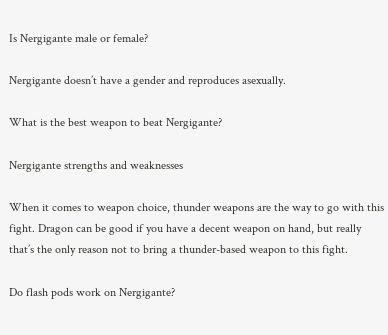Is Nergigante male or female?

Nergigante doesn’t have a gender and reproduces asexually.

What is the best weapon to beat Nergigante?

Nergigante strengths and weaknesses

When it comes to weapon choice, thunder weapons are the way to go with this fight. Dragon can be good if you have a decent weapon on hand, but really that’s the only reason not to bring a thunder-based weapon to this fight.

Do flash pods work on Nergigante?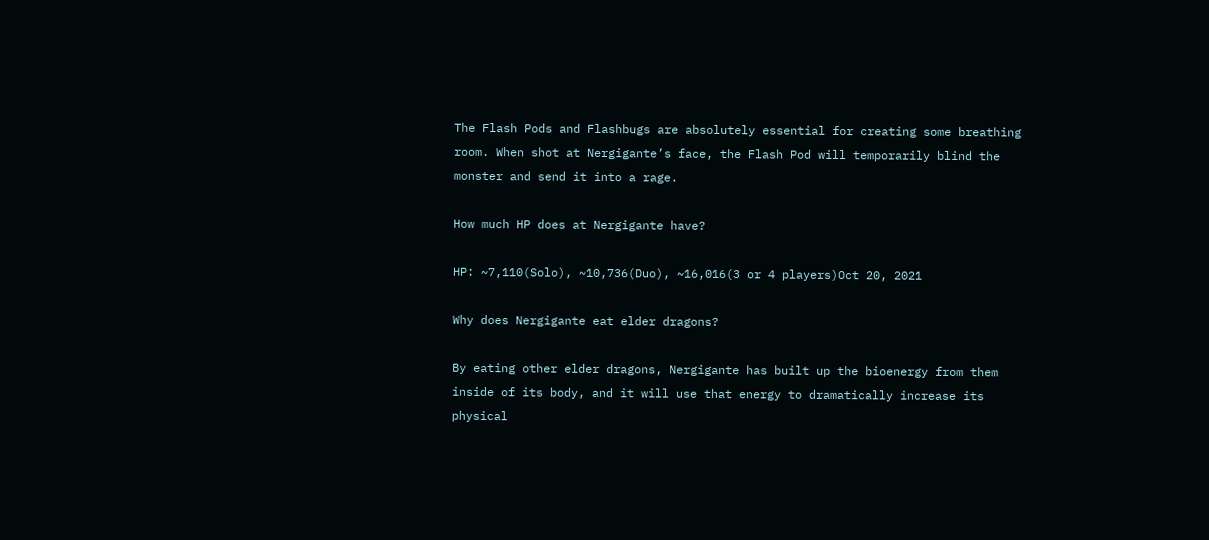The Flash Pods and Flashbugs are absolutely essential for creating some breathing room. When shot at Nergigante’s face, the Flash Pod will temporarily blind the monster and send it into a rage.

How much HP does at Nergigante have?

HP: ~7,110(Solo), ~10,736(Duo), ~16,016(3 or 4 players)Oct 20, 2021

Why does Nergigante eat elder dragons?

By eating other elder dragons, Nergigante has built up the bioenergy from them inside of its body, and it will use that energy to dramatically increase its physical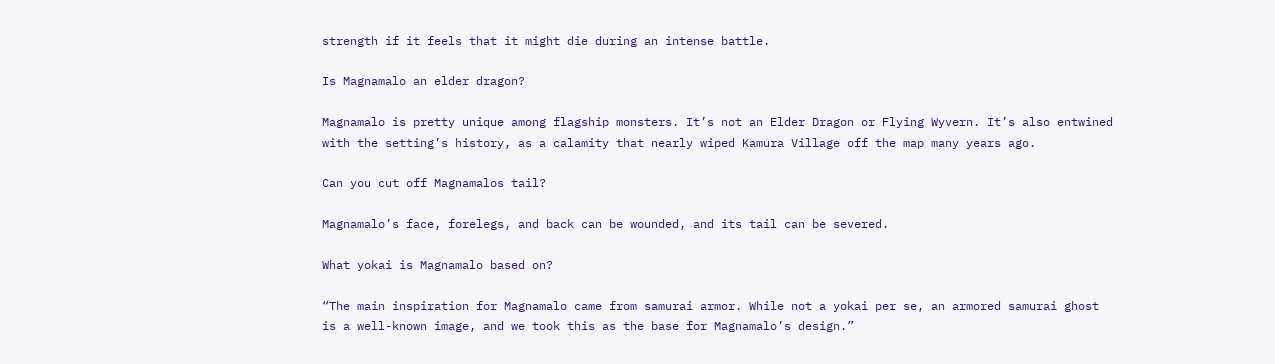strength if it feels that it might die during an intense battle.

Is Magnamalo an elder dragon?

Magnamalo is pretty unique among flagship monsters. It’s not an Elder Dragon or Flying Wyvern. It’s also entwined with the setting’s history, as a calamity that nearly wiped Kamura Village off the map many years ago.

Can you cut off Magnamalos tail?

Magnamalo’s face, forelegs, and back can be wounded, and its tail can be severed.

What yokai is Magnamalo based on?

“The main inspiration for Magnamalo came from samurai armor. While not a yokai per se, an armored samurai ghost is a well-known image, and we took this as the base for Magnamalo’s design.”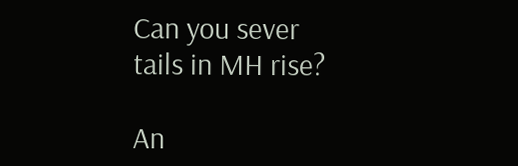Can you sever tails in MH rise?

An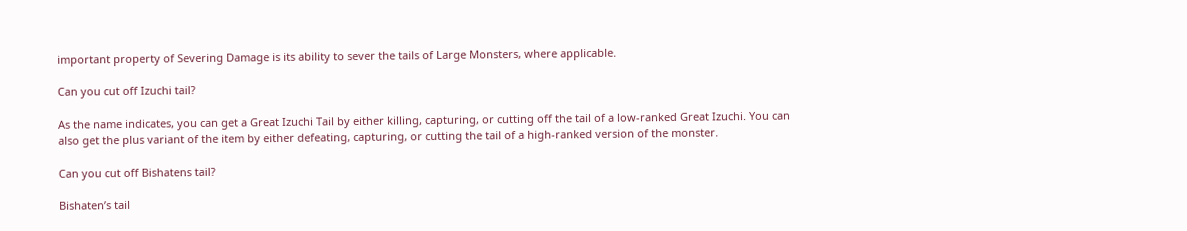important property of Severing Damage is its ability to sever the tails of Large Monsters, where applicable.

Can you cut off Izuchi tail?

As the name indicates, you can get a Great Izuchi Tail by either killing, capturing, or cutting off the tail of a low-ranked Great Izuchi. You can also get the plus variant of the item by either defeating, capturing, or cutting the tail of a high-ranked version of the monster.

Can you cut off Bishatens tail?

Bishaten’s tail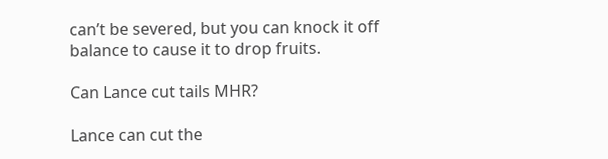can’t be severed, but you can knock it off balance to cause it to drop fruits.

Can Lance cut tails MHR?

Lance can cut the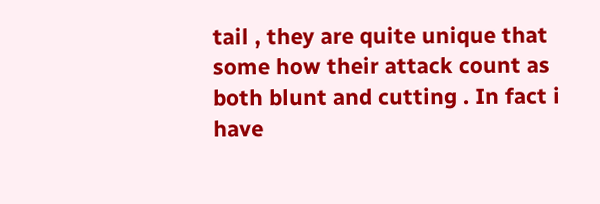tail , they are quite unique that some how their attack count as both blunt and cutting . In fact i have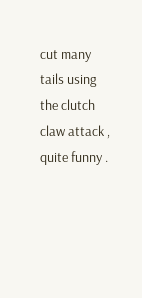cut many tails using the clutch claw attack , quite funny .